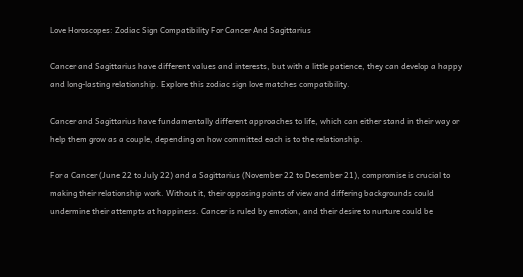Love Horoscopes: Zodiac Sign Compatibility For Cancer And Sagittarius

Cancer and Sagittarius have different values and interests, but with a little patience, they can develop a happy and long-lasting relationship. Explore this zodiac sign love matches compatibility.

Cancer and Sagittarius have fundamentally different approaches to life, which can either stand in their way or help them grow as a couple, depending on how committed each is to the relationship.

For a Cancer (June 22 to July 22) and a Sagittarius (November 22 to December 21), compromise is crucial to making their relationship work. Without it, their opposing points of view and differing backgrounds could undermine their attempts at happiness. Cancer is ruled by emotion, and their desire to nurture could be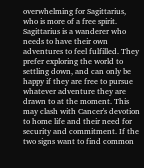overwhelming for Sagittarius, who is more of a free spirit. Sagittarius is a wanderer who needs to have their own adventures to feel fulfilled. They prefer exploring the world to settling down, and can only be happy if they are free to pursue whatever adventure they are drawn to at the moment. This may clash with Cancer's devotion to home life and their need for security and commitment. If the two signs want to find common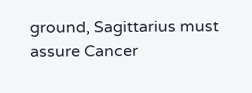ground, Sagittarius must assure Cancer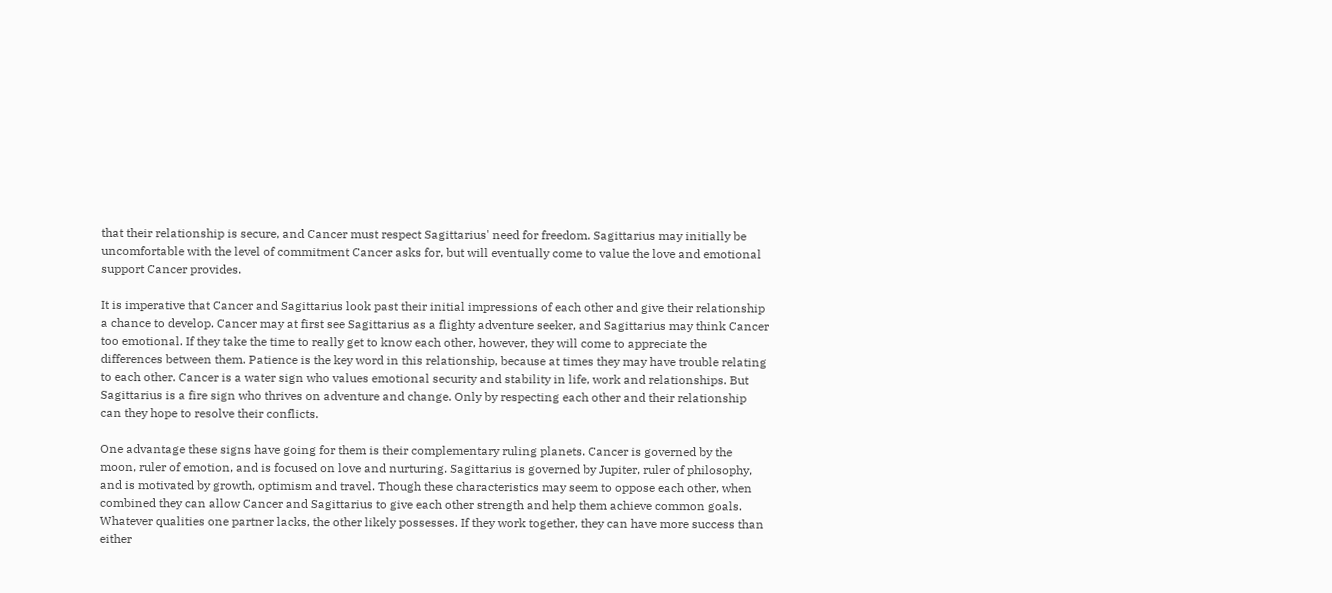that their relationship is secure, and Cancer must respect Sagittarius' need for freedom. Sagittarius may initially be uncomfortable with the level of commitment Cancer asks for, but will eventually come to value the love and emotional support Cancer provides.

It is imperative that Cancer and Sagittarius look past their initial impressions of each other and give their relationship a chance to develop. Cancer may at first see Sagittarius as a flighty adventure seeker, and Sagittarius may think Cancer too emotional. If they take the time to really get to know each other, however, they will come to appreciate the differences between them. Patience is the key word in this relationship, because at times they may have trouble relating to each other. Cancer is a water sign who values emotional security and stability in life, work and relationships. But Sagittarius is a fire sign who thrives on adventure and change. Only by respecting each other and their relationship can they hope to resolve their conflicts.

One advantage these signs have going for them is their complementary ruling planets. Cancer is governed by the moon, ruler of emotion, and is focused on love and nurturing. Sagittarius is governed by Jupiter, ruler of philosophy, and is motivated by growth, optimism and travel. Though these characteristics may seem to oppose each other, when combined they can allow Cancer and Sagittarius to give each other strength and help them achieve common goals. Whatever qualities one partner lacks, the other likely possesses. If they work together, they can have more success than either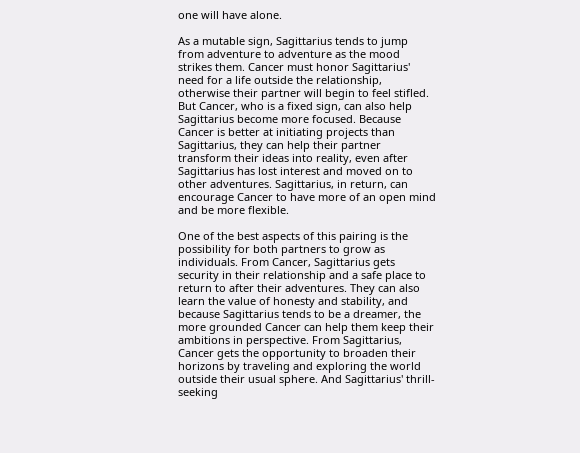one will have alone.

As a mutable sign, Sagittarius tends to jump from adventure to adventure as the mood strikes them. Cancer must honor Sagittarius' need for a life outside the relationship, otherwise their partner will begin to feel stifled. But Cancer, who is a fixed sign, can also help Sagittarius become more focused. Because Cancer is better at initiating projects than Sagittarius, they can help their partner transform their ideas into reality, even after Sagittarius has lost interest and moved on to other adventures. Sagittarius, in return, can encourage Cancer to have more of an open mind and be more flexible.

One of the best aspects of this pairing is the possibility for both partners to grow as individuals. From Cancer, Sagittarius gets security in their relationship and a safe place to return to after their adventures. They can also learn the value of honesty and stability, and because Sagittarius tends to be a dreamer, the more grounded Cancer can help them keep their ambitions in perspective. From Sagittarius, Cancer gets the opportunity to broaden their horizons by traveling and exploring the world outside their usual sphere. And Sagittarius' thrill-seeking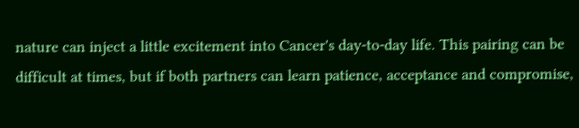nature can inject a little excitement into Cancer's day-to-day life. This pairing can be difficult at times, but if both partners can learn patience, acceptance and compromise,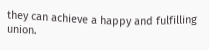they can achieve a happy and fulfilling union.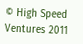© High Speed Ventures 2011